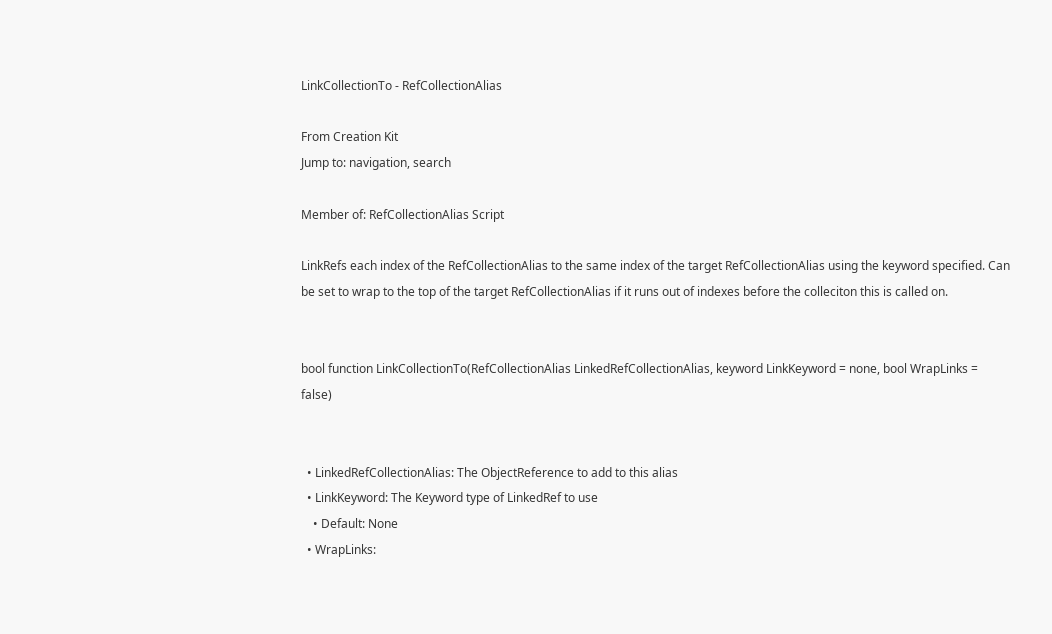LinkCollectionTo - RefCollectionAlias

From Creation Kit
Jump to: navigation, search

Member of: RefCollectionAlias Script

LinkRefs each index of the RefCollectionAlias to the same index of the target RefCollectionAlias using the keyword specified. Can be set to wrap to the top of the target RefCollectionAlias if it runs out of indexes before the colleciton this is called on.


bool function LinkCollectionTo(RefCollectionAlias LinkedRefCollectionAlias, keyword LinkKeyword = none, bool WrapLinks = false)


  • LinkedRefCollectionAlias: The ObjectReference to add to this alias
  • LinkKeyword: The Keyword type of LinkedRef to use
    • Default: None
  • WrapLinks: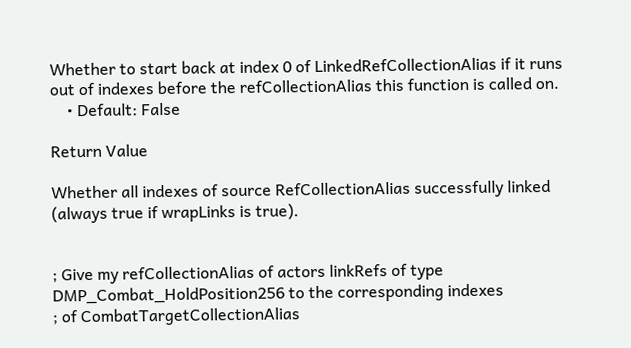Whether to start back at index 0 of LinkedRefCollectionAlias if it runs out of indexes before the refCollectionAlias this function is called on.
    • Default: False

Return Value

Whether all indexes of source RefCollectionAlias successfully linked (always true if wrapLinks is true).


; Give my refCollectionAlias of actors linkRefs of type DMP_Combat_HoldPosition256 to the corresponding indexes
; of CombatTargetCollectionAlias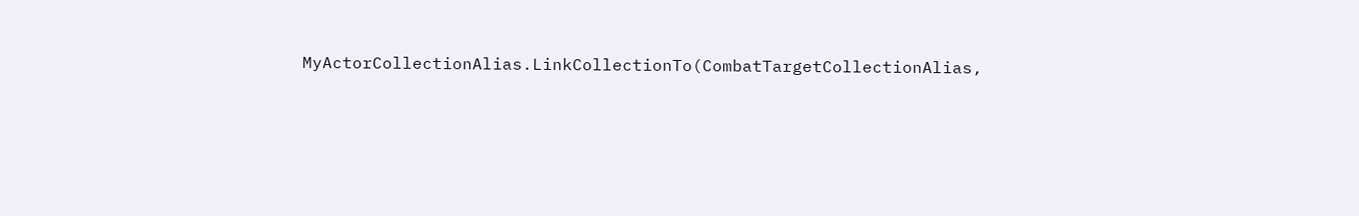MyActorCollectionAlias.LinkCollectionTo(CombatTargetCollectionAlias,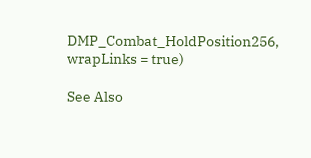DMP_Combat_HoldPosition256, wrapLinks = true)

See Also